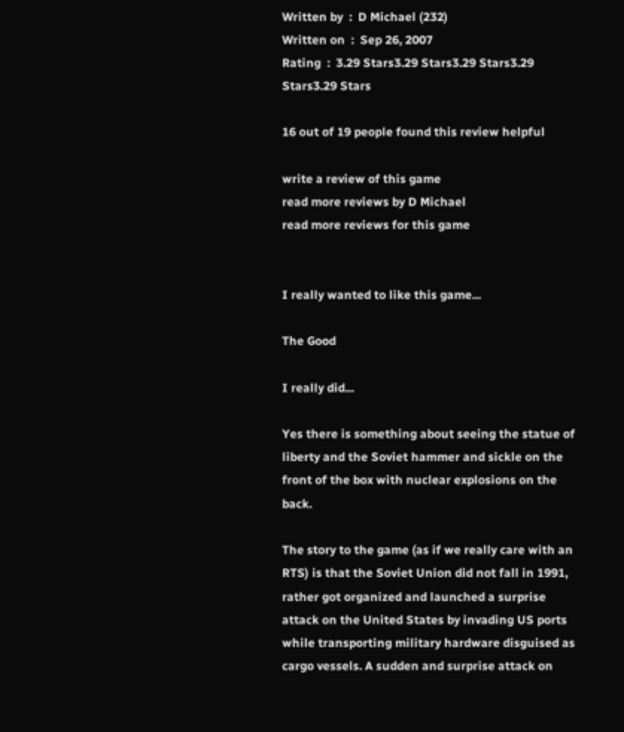Written by  :  D Michael (232)
Written on  :  Sep 26, 2007
Rating  :  3.29 Stars3.29 Stars3.29 Stars3.29 Stars3.29 Stars

16 out of 19 people found this review helpful

write a review of this game
read more reviews by D Michael
read more reviews for this game


I really wanted to like this game...

The Good

I really did...

Yes there is something about seeing the statue of liberty and the Soviet hammer and sickle on the front of the box with nuclear explosions on the back.

The story to the game (as if we really care with an RTS) is that the Soviet Union did not fall in 1991, rather got organized and launched a surprise attack on the United States by invading US ports while transporting military hardware disguised as cargo vessels. A sudden and surprise attack on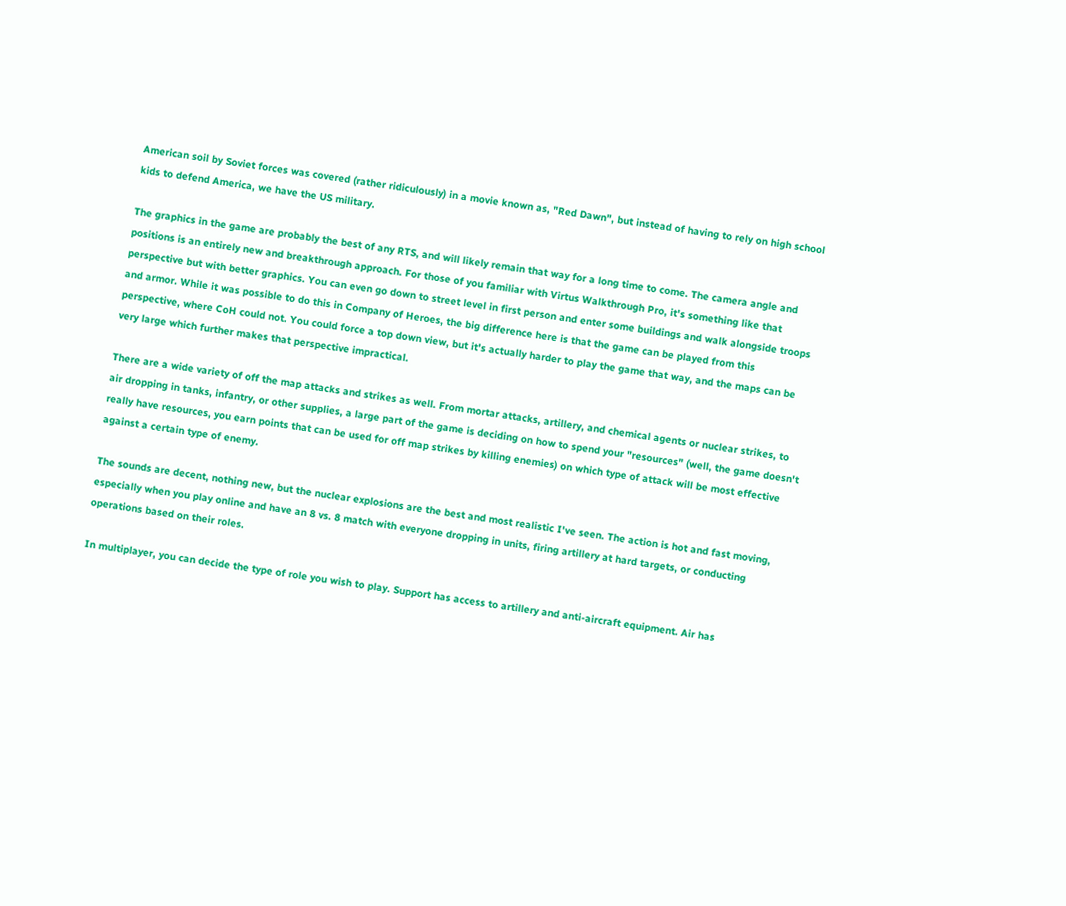American soil by Soviet forces was covered (rather ridiculously) in a movie known as, "Red Dawn", but instead of having to rely on high school kids to defend America, we have the US military.

The graphics in the game are probably the best of any RTS, and will likely remain that way for a long time to come. The camera angle and positions is an entirely new and breakthrough approach. For those of you familiar with Virtus Walkthrough Pro, it's something like that perspective but with better graphics. You can even go down to street level in first person and enter some buildings and walk alongside troops and armor. While it was possible to do this in Company of Heroes, the big difference here is that the game can be played from this perspective, where CoH could not. You could force a top down view, but it's actually harder to play the game that way, and the maps can be very large which further makes that perspective impractical.

There are a wide variety of off the map attacks and strikes as well. From mortar attacks, artillery, and chemical agents or nuclear strikes, to air dropping in tanks, infantry, or other supplies, a large part of the game is deciding on how to spend your "resources" (well, the game doesn't really have resources, you earn points that can be used for off map strikes by killing enemies) on which type of attack will be most effective against a certain type of enemy.

The sounds are decent, nothing new, but the nuclear explosions are the best and most realistic I've seen. The action is hot and fast moving, especially when you play online and have an 8 vs. 8 match with everyone dropping in units, firing artillery at hard targets, or conducting operations based on their roles.

In multiplayer, you can decide the type of role you wish to play. Support has access to artillery and anti-aircraft equipment. Air has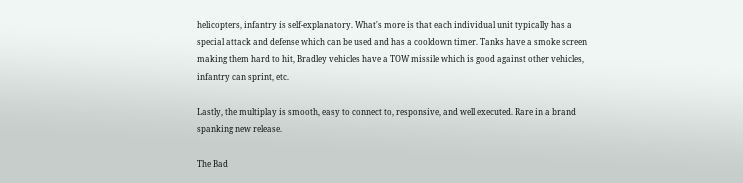helicopters, infantry is self-explanatory. What's more is that each individual unit typically has a special attack and defense which can be used and has a cooldown timer. Tanks have a smoke screen making them hard to hit, Bradley vehicles have a TOW missile which is good against other vehicles, infantry can sprint, etc.

Lastly, the multiplay is smooth, easy to connect to, responsive, and well executed. Rare in a brand spanking new release.

The Bad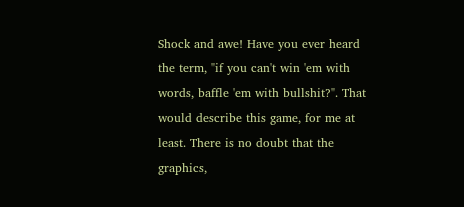Shock and awe! Have you ever heard the term, "if you can't win 'em with words, baffle 'em with bullshit?". That would describe this game, for me at least. There is no doubt that the graphics,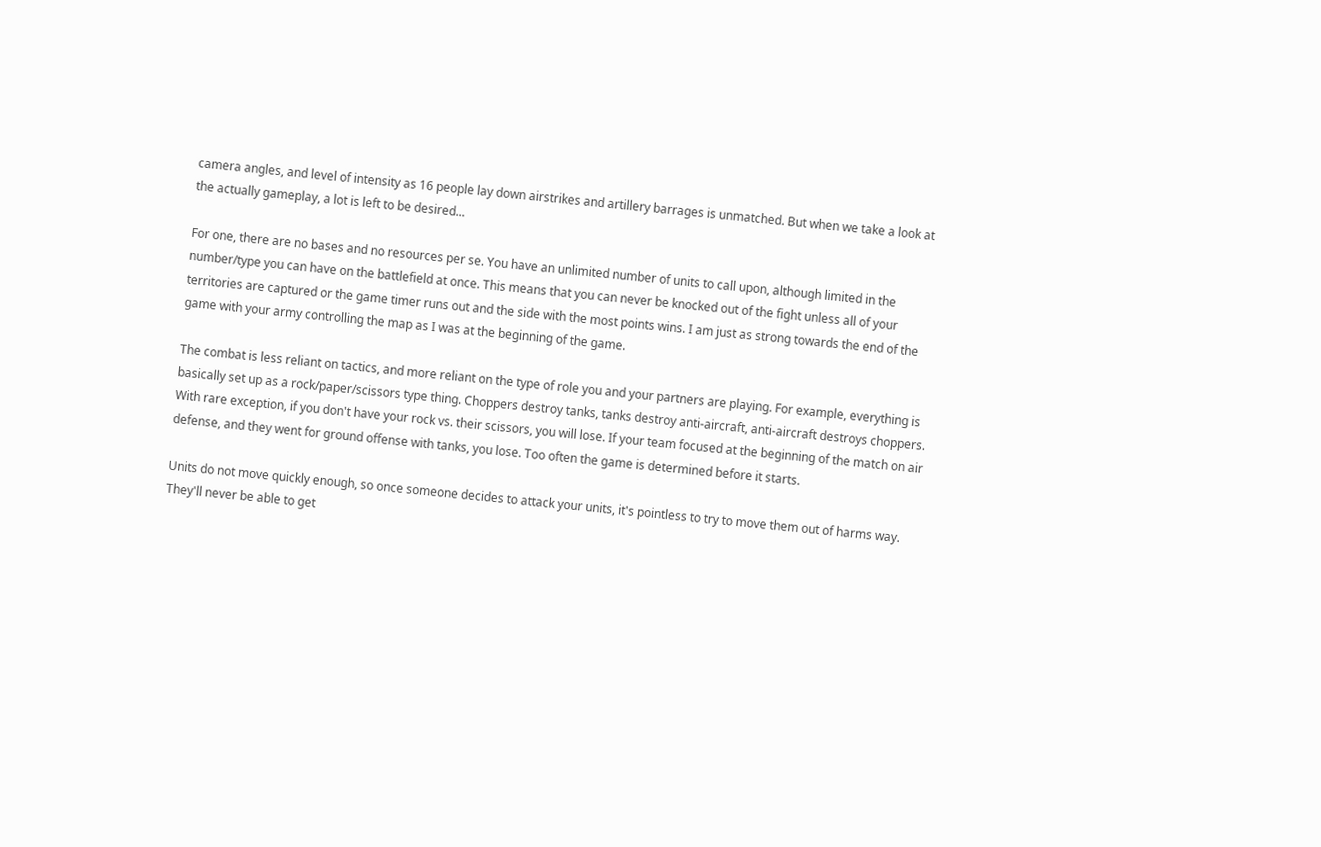camera angles, and level of intensity as 16 people lay down airstrikes and artillery barrages is unmatched. But when we take a look at the actually gameplay, a lot is left to be desired...

For one, there are no bases and no resources per se. You have an unlimited number of units to call upon, although limited in the number/type you can have on the battlefield at once. This means that you can never be knocked out of the fight unless all of your territories are captured or the game timer runs out and the side with the most points wins. I am just as strong towards the end of the game with your army controlling the map as I was at the beginning of the game.

The combat is less reliant on tactics, and more reliant on the type of role you and your partners are playing. For example, everything is basically set up as a rock/paper/scissors type thing. Choppers destroy tanks, tanks destroy anti-aircraft, anti-aircraft destroys choppers. With rare exception, if you don't have your rock vs. their scissors, you will lose. If your team focused at the beginning of the match on air defense, and they went for ground offense with tanks, you lose. Too often the game is determined before it starts.

Units do not move quickly enough, so once someone decides to attack your units, it's pointless to try to move them out of harms way. They'll never be able to get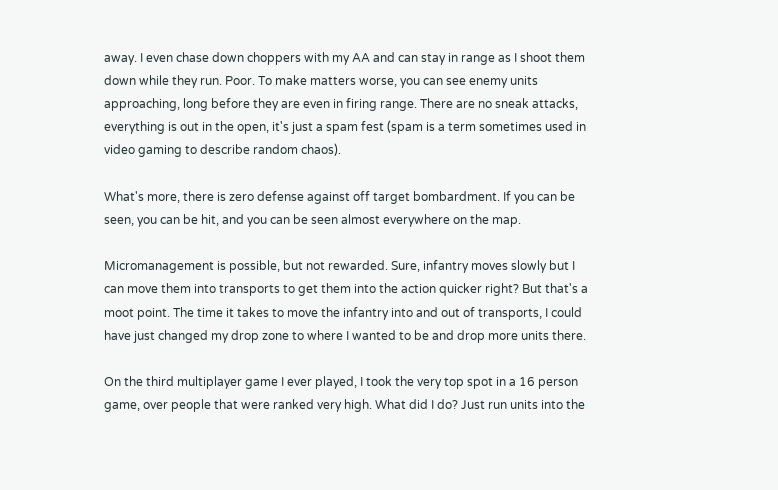away. I even chase down choppers with my AA and can stay in range as I shoot them down while they run. Poor. To make matters worse, you can see enemy units approaching, long before they are even in firing range. There are no sneak attacks, everything is out in the open, it's just a spam fest (spam is a term sometimes used in video gaming to describe random chaos).

What's more, there is zero defense against off target bombardment. If you can be seen, you can be hit, and you can be seen almost everywhere on the map.

Micromanagement is possible, but not rewarded. Sure, infantry moves slowly but I can move them into transports to get them into the action quicker right? But that's a moot point. The time it takes to move the infantry into and out of transports, I could have just changed my drop zone to where I wanted to be and drop more units there.

On the third multiplayer game I ever played, I took the very top spot in a 16 person game, over people that were ranked very high. What did I do? Just run units into the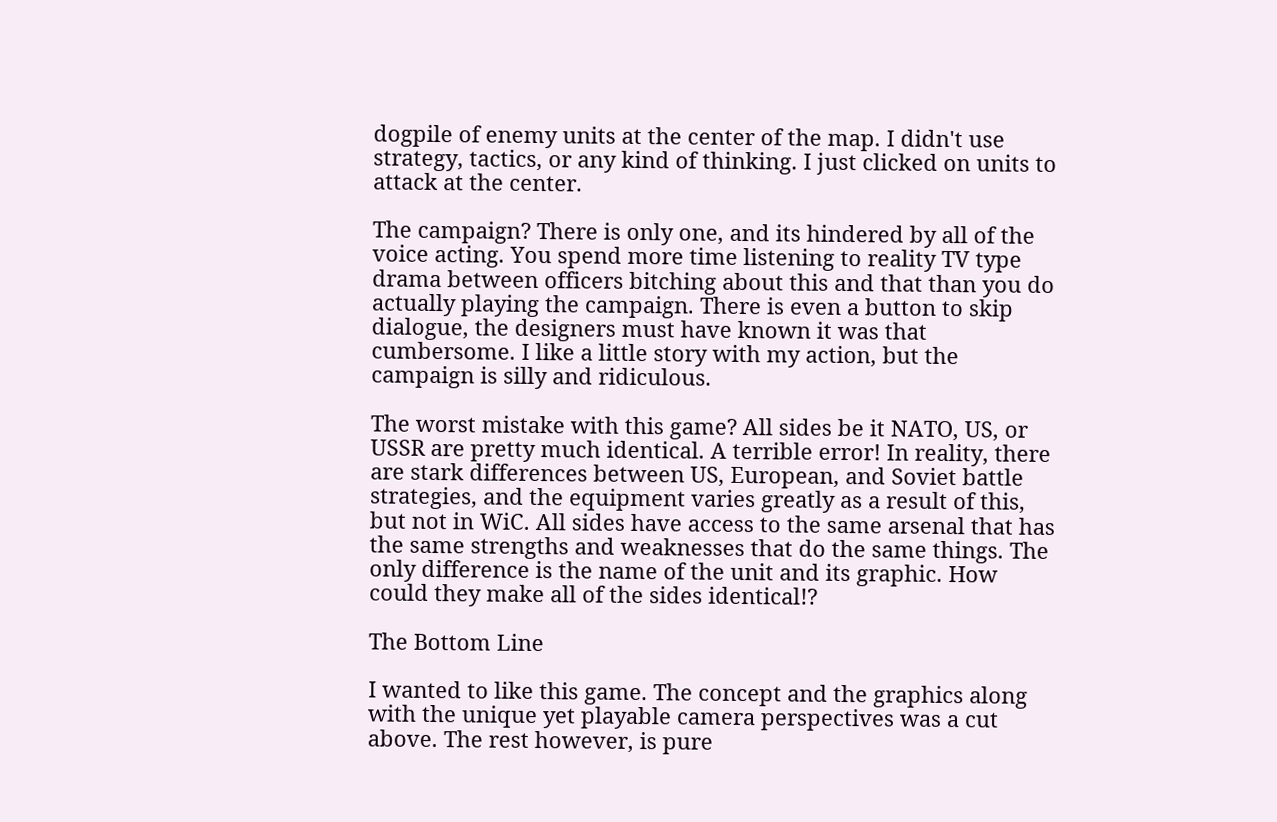dogpile of enemy units at the center of the map. I didn't use strategy, tactics, or any kind of thinking. I just clicked on units to attack at the center.

The campaign? There is only one, and its hindered by all of the voice acting. You spend more time listening to reality TV type drama between officers bitching about this and that than you do actually playing the campaign. There is even a button to skip dialogue, the designers must have known it was that cumbersome. I like a little story with my action, but the campaign is silly and ridiculous.

The worst mistake with this game? All sides be it NATO, US, or USSR are pretty much identical. A terrible error! In reality, there are stark differences between US, European, and Soviet battle strategies, and the equipment varies greatly as a result of this, but not in WiC. All sides have access to the same arsenal that has the same strengths and weaknesses that do the same things. The only difference is the name of the unit and its graphic. How could they make all of the sides identical!?

The Bottom Line

I wanted to like this game. The concept and the graphics along with the unique yet playable camera perspectives was a cut above. The rest however, is pure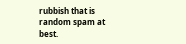rubbish that is random spam at best.